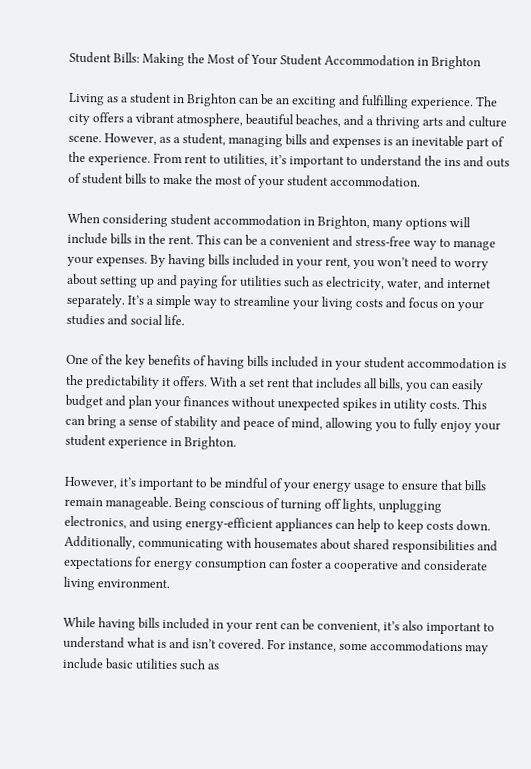Student Bills: Making the Most of Your Student Accommodation in Brighton

Living as a student in Brighton can be an exciting and fulfilling experience. The city offers a vibrant atmosphere, beautiful beaches, and a thriving arts and culture scene. However, as a student, managing bills and expenses is an inevitable part of the experience. From rent to utilities, it’s important to understand the ins and outs of student bills to make the most of your student accommodation.

When considering student accommodation in Brighton, many options will include bills in the rent. This can be a convenient and stress-free way to manage your expenses. By having bills included in your rent, you won’t need to worry about setting up and paying for utilities such as electricity, water, and internet separately. It’s a simple way to streamline your living costs and focus on your studies and social life.

One of the key benefits of having bills included in your student accommodation is the predictability it offers. With a set rent that includes all bills, you can easily budget and plan your finances without unexpected spikes in utility costs. This can bring a sense of stability and peace of mind, allowing you to fully enjoy your student experience in Brighton.

However, it’s important to be mindful of your energy usage to ensure that bills remain manageable. Being conscious of turning off lights, unplugging electronics, and using energy-efficient appliances can help to keep costs down. Additionally, communicating with housemates about shared responsibilities and expectations for energy consumption can foster a cooperative and considerate living environment.

While having bills included in your rent can be convenient, it’s also important to understand what is and isn’t covered. For instance, some accommodations may include basic utilities such as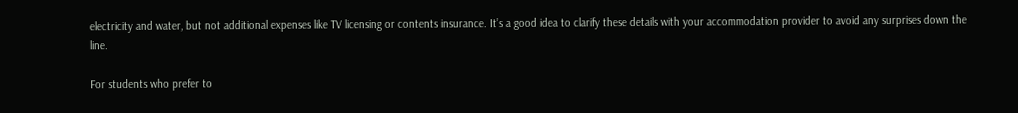electricity and water, but not additional expenses like TV licensing or contents insurance. It’s a good idea to clarify these details with your accommodation provider to avoid any surprises down the line.

For students who prefer to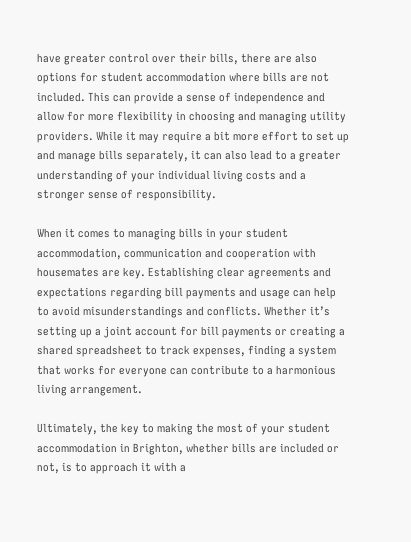have greater control over their bills, there are also options for student accommodation where bills are not included. This can provide a sense of independence and allow for more flexibility in choosing and managing utility providers. While it may require a bit more effort to set up and manage bills separately, it can also lead to a greater understanding of your individual living costs and a stronger sense of responsibility.

When it comes to managing bills in your student accommodation, communication and cooperation with housemates are key. Establishing clear agreements and expectations regarding bill payments and usage can help to avoid misunderstandings and conflicts. Whether it’s setting up a joint account for bill payments or creating a shared spreadsheet to track expenses, finding a system that works for everyone can contribute to a harmonious living arrangement.

Ultimately, the key to making the most of your student accommodation in Brighton, whether bills are included or not, is to approach it with a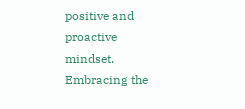positive and proactive mindset. Embracing the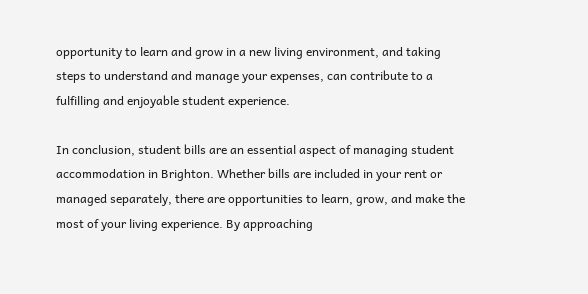opportunity to learn and grow in a new living environment, and taking steps to understand and manage your expenses, can contribute to a fulfilling and enjoyable student experience.

In conclusion, student bills are an essential aspect of managing student accommodation in Brighton. Whether bills are included in your rent or managed separately, there are opportunities to learn, grow, and make the most of your living experience. By approaching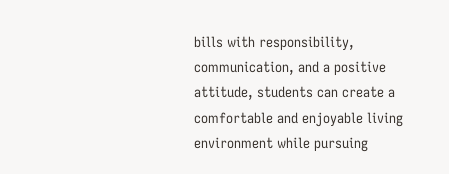bills with responsibility, communication, and a positive attitude, students can create a comfortable and enjoyable living environment while pursuing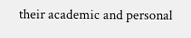their academic and personal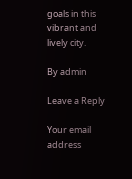goals in this vibrant and lively city.

By admin

Leave a Reply

Your email address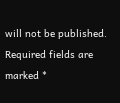will not be published. Required fields are marked *